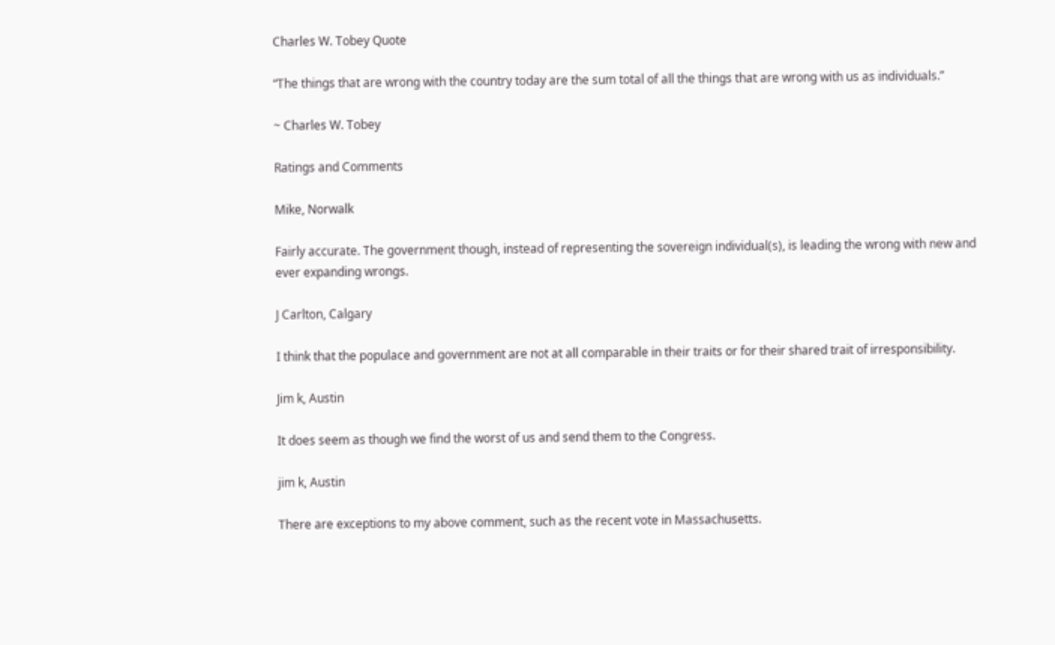Charles W. Tobey Quote

“The things that are wrong with the country today are the sum total of all the things that are wrong with us as individuals.”

~ Charles W. Tobey

Ratings and Comments

Mike, Norwalk

Fairly accurate. The government though, instead of representing the sovereign individual(s), is leading the wrong with new and ever expanding wrongs.

J Carlton, Calgary

I think that the populace and government are not at all comparable in their traits or for their shared trait of irresponsibility.

Jim k, Austin

It does seem as though we find the worst of us and send them to the Congress.

jim k, Austin

There are exceptions to my above comment, such as the recent vote in Massachusetts.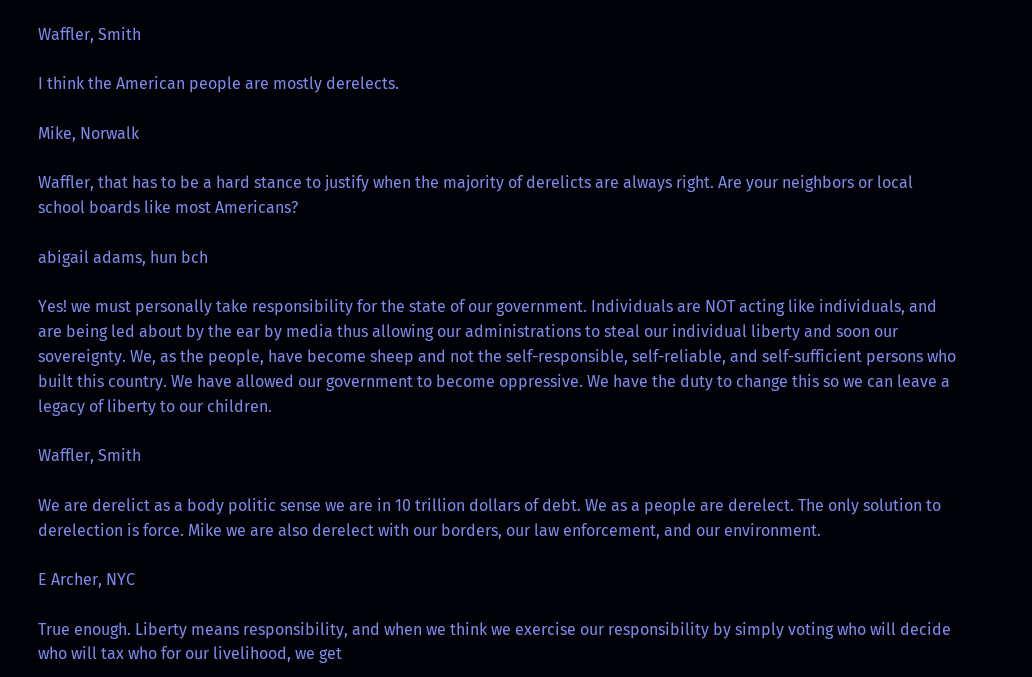Waffler, Smith

I think the American people are mostly derelects.

Mike, Norwalk

Waffler, that has to be a hard stance to justify when the majority of derelicts are always right. Are your neighbors or local school boards like most Americans?

abigail adams, hun bch

Yes! we must personally take responsibility for the state of our government. Individuals are NOT acting like individuals, and are being led about by the ear by media thus allowing our administrations to steal our individual liberty and soon our sovereignty. We, as the people, have become sheep and not the self-responsible, self-reliable, and self-sufficient persons who built this country. We have allowed our government to become oppressive. We have the duty to change this so we can leave a legacy of liberty to our children.

Waffler, Smith

We are derelict as a body politic sense we are in 10 trillion dollars of debt. We as a people are derelect. The only solution to derelection is force. Mike we are also derelect with our borders, our law enforcement, and our environment.

E Archer, NYC

True enough. Liberty means responsibility, and when we think we exercise our responsibility by simply voting who will decide who will tax who for our livelihood, we get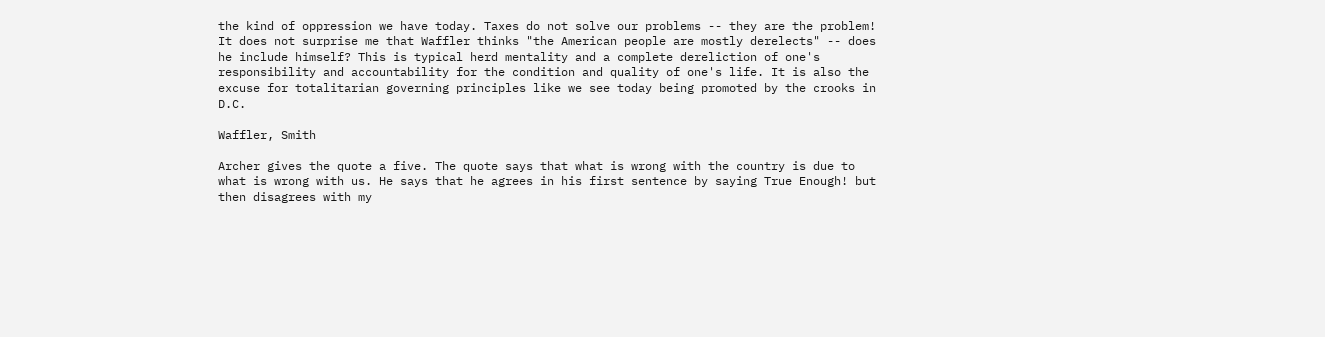the kind of oppression we have today. Taxes do not solve our problems -- they are the problem! It does not surprise me that Waffler thinks "the American people are mostly derelects" -- does he include himself? This is typical herd mentality and a complete dereliction of one's responsibility and accountability for the condition and quality of one's life. It is also the excuse for totalitarian governing principles like we see today being promoted by the crooks in D.C.

Waffler, Smith

Archer gives the quote a five. The quote says that what is wrong with the country is due to what is wrong with us. He says that he agrees in his first sentence by saying True Enough! but then disagrees with my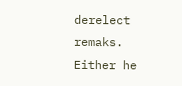derelect remaks. Either he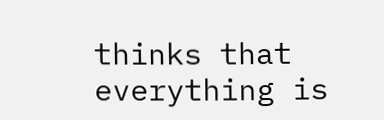thinks that everything is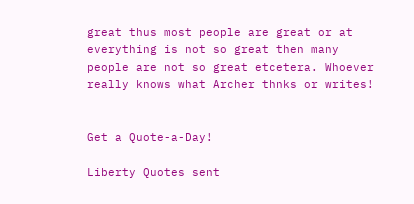great thus most people are great or at everything is not so great then many people are not so great etcetera. Whoever really knows what Archer thnks or writes!


Get a Quote-a-Day!

Liberty Quotes sent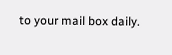to your mail box daily.